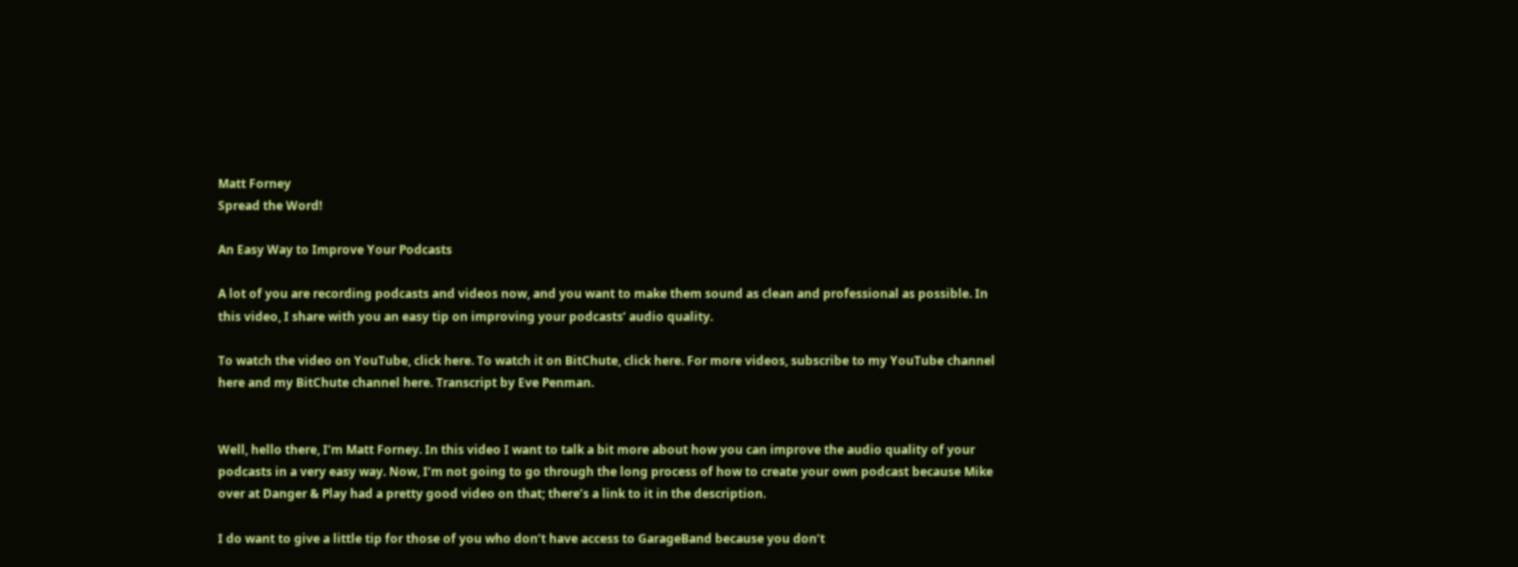Matt Forney
Spread the Word!

An Easy Way to Improve Your Podcasts

A lot of you are recording podcasts and videos now, and you want to make them sound as clean and professional as possible. In this video, I share with you an easy tip on improving your podcasts’ audio quality.

To watch the video on YouTube, click here. To watch it on BitChute, click here. For more videos, subscribe to my YouTube channel here and my BitChute channel here. Transcript by Eve Penman.


Well, hello there, I’m Matt Forney. In this video I want to talk a bit more about how you can improve the audio quality of your podcasts in a very easy way. Now, I’m not going to go through the long process of how to create your own podcast because Mike over at Danger & Play had a pretty good video on that; there’s a link to it in the description.

I do want to give a little tip for those of you who don’t have access to GarageBand because you don’t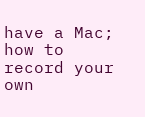have a Mac; how to record your own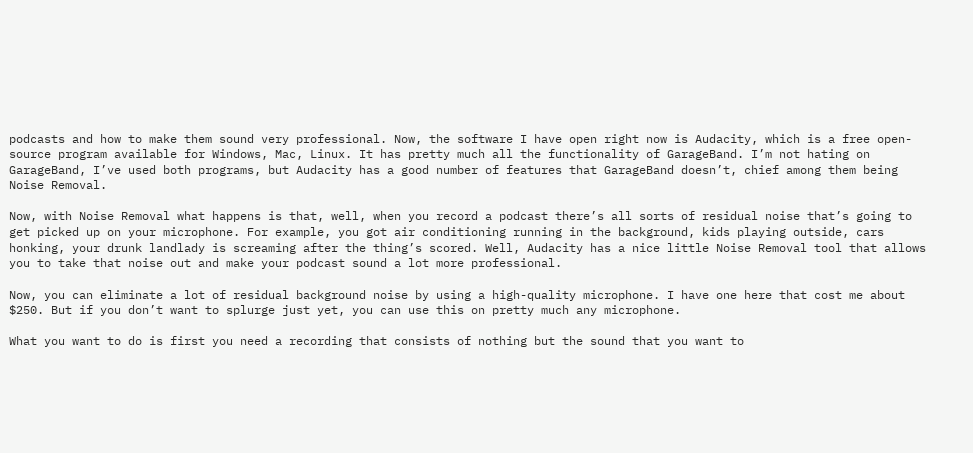podcasts and how to make them sound very professional. Now, the software I have open right now is Audacity, which is a free open-source program available for Windows, Mac, Linux. It has pretty much all the functionality of GarageBand. I’m not hating on GarageBand, I’ve used both programs, but Audacity has a good number of features that GarageBand doesn’t, chief among them being Noise Removal.

Now, with Noise Removal what happens is that, well, when you record a podcast there’s all sorts of residual noise that’s going to get picked up on your microphone. For example, you got air conditioning running in the background, kids playing outside, cars honking, your drunk landlady is screaming after the thing’s scored. Well, Audacity has a nice little Noise Removal tool that allows you to take that noise out and make your podcast sound a lot more professional.

Now, you can eliminate a lot of residual background noise by using a high-quality microphone. I have one here that cost me about $250. But if you don’t want to splurge just yet, you can use this on pretty much any microphone.

What you want to do is first you need a recording that consists of nothing but the sound that you want to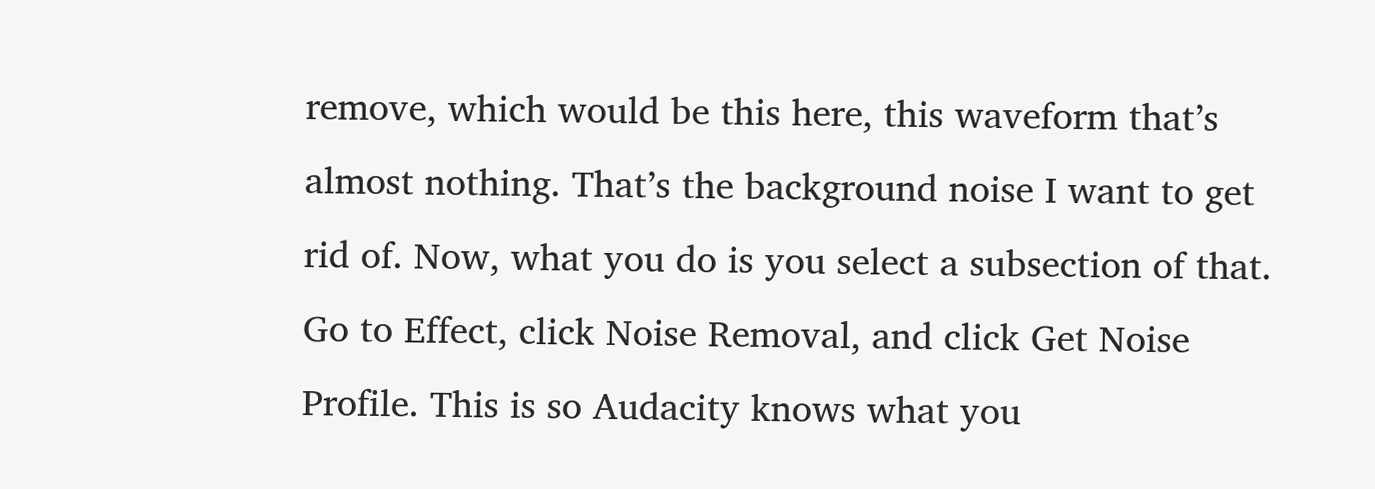remove, which would be this here, this waveform that’s almost nothing. That’s the background noise I want to get rid of. Now, what you do is you select a subsection of that. Go to Effect, click Noise Removal, and click Get Noise Profile. This is so Audacity knows what you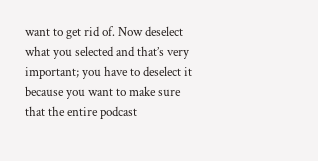want to get rid of. Now deselect what you selected and that’s very important; you have to deselect it because you want to make sure that the entire podcast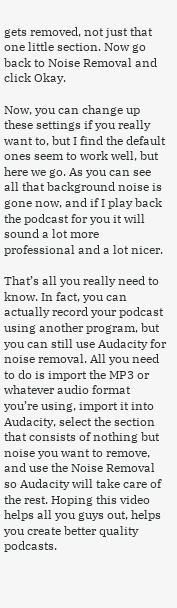gets removed, not just that one little section. Now go back to Noise Removal and click Okay.

Now, you can change up these settings if you really want to, but I find the default ones seem to work well, but here we go. As you can see all that background noise is gone now, and if I play back the podcast for you it will sound a lot more professional and a lot nicer.

That’s all you really need to know. In fact, you can actually record your podcast using another program, but you can still use Audacity for noise removal. All you need to do is import the MP3 or whatever audio format you’re using, import it into Audacity, select the section that consists of nothing but noise you want to remove, and use the Noise Removal so Audacity will take care of the rest. Hoping this video helps all you guys out, helps you create better quality podcasts.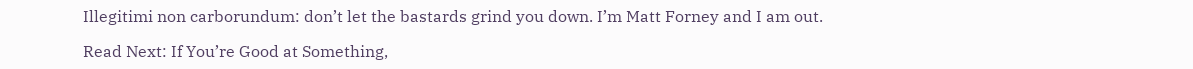Illegitimi non carborundum: don’t let the bastards grind you down. I’m Matt Forney and I am out.

Read Next: If You’re Good at Something,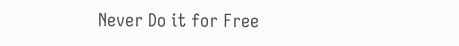Never Do it for Free